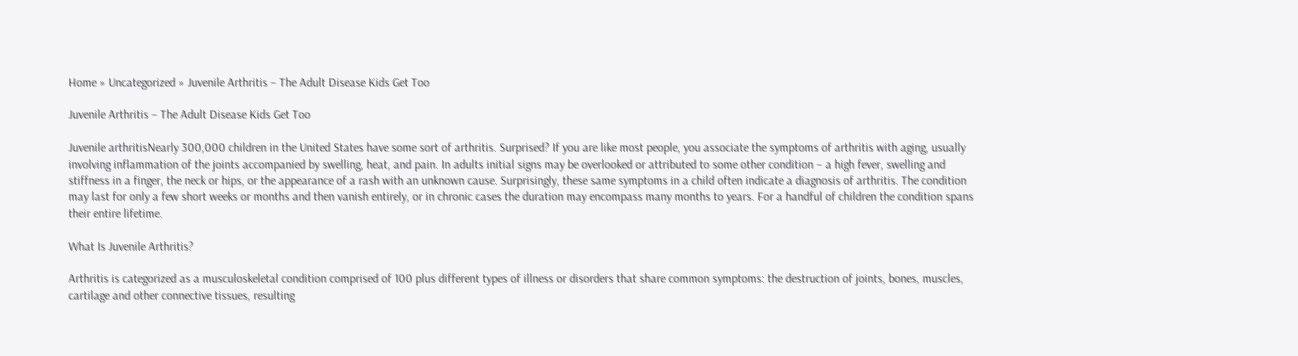Home » Uncategorized » Juvenile Arthritis – The Adult Disease Kids Get Too

Juvenile Arthritis – The Adult Disease Kids Get Too

Juvenile arthritisNearly 300,000 children in the United States have some sort of arthritis. Surprised? If you are like most people, you associate the symptoms of arthritis with aging, usually involving inflammation of the joints accompanied by swelling, heat, and pain. In adults initial signs may be overlooked or attributed to some other condition – a high fever, swelling and stiffness in a finger, the neck or hips, or the appearance of a rash with an unknown cause. Surprisingly, these same symptoms in a child often indicate a diagnosis of arthritis. The condition may last for only a few short weeks or months and then vanish entirely, or in chronic cases the duration may encompass many months to years. For a handful of children the condition spans their entire lifetime.

What Is Juvenile Arthritis?

Arthritis is categorized as a musculoskeletal condition comprised of 100 plus different types of illness or disorders that share common symptoms: the destruction of joints, bones, muscles, cartilage and other connective tissues, resulting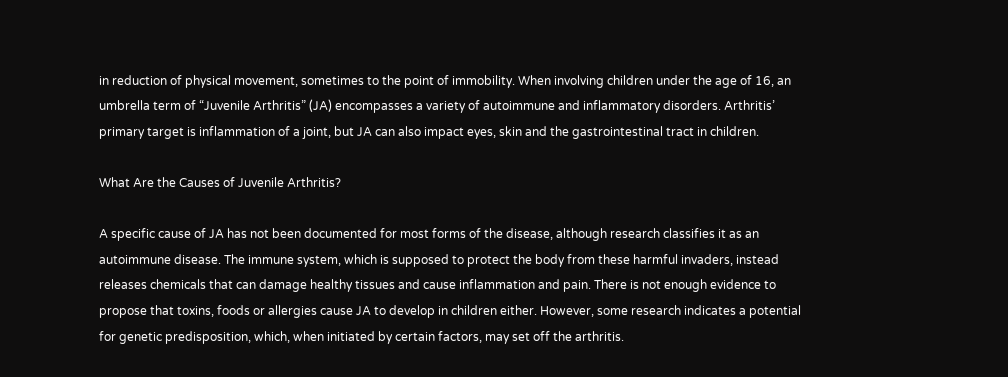in reduction of physical movement, sometimes to the point of immobility. When involving children under the age of 16, an umbrella term of “Juvenile Arthritis” (JA) encompasses a variety of autoimmune and inflammatory disorders. Arthritis’ primary target is inflammation of a joint, but JA can also impact eyes, skin and the gastrointestinal tract in children.

What Are the Causes of Juvenile Arthritis?

A specific cause of JA has not been documented for most forms of the disease, although research classifies it as an autoimmune disease. The immune system, which is supposed to protect the body from these harmful invaders, instead releases chemicals that can damage healthy tissues and cause inflammation and pain. There is not enough evidence to propose that toxins, foods or allergies cause JA to develop in children either. However, some research indicates a potential for genetic predisposition, which, when initiated by certain factors, may set off the arthritis.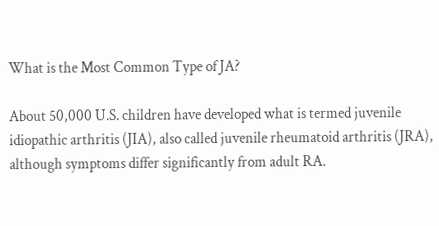What is the Most Common Type of JA?

About 50,000 U.S. children have developed what is termed juvenile idiopathic arthritis (JIA), also called juvenile rheumatoid arthritis (JRA), although symptoms differ significantly from adult RA.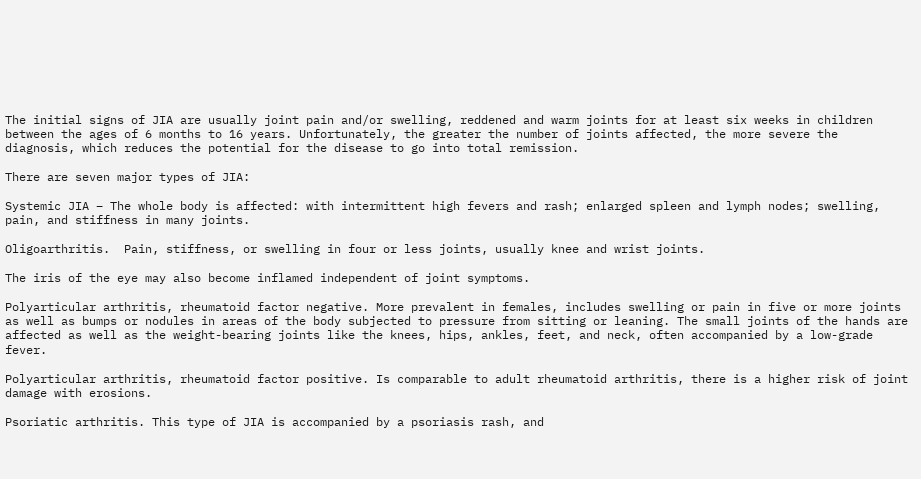The initial signs of JIA are usually joint pain and/or swelling, reddened and warm joints for at least six weeks in children between the ages of 6 months to 16 years. Unfortunately, the greater the number of joints affected, the more severe the diagnosis, which reduces the potential for the disease to go into total remission.

There are seven major types of JIA:

Systemic JIA – The whole body is affected: with intermittent high fevers and rash; enlarged spleen and lymph nodes; swelling, pain, and stiffness in many joints.

Oligoarthritis.  Pain, stiffness, or swelling in four or less joints, usually knee and wrist joints.

The iris of the eye may also become inflamed independent of joint symptoms.

Polyarticular arthritis, rheumatoid factor negative. More prevalent in females, includes swelling or pain in five or more joints as well as bumps or nodules in areas of the body subjected to pressure from sitting or leaning. The small joints of the hands are affected as well as the weight-bearing joints like the knees, hips, ankles, feet, and neck, often accompanied by a low-grade fever.

Polyarticular arthritis, rheumatoid factor positive. Is comparable to adult rheumatoid arthritis, there is a higher risk of joint damage with erosions.

Psoriatic arthritis. This type of JIA is accompanied by a psoriasis rash, and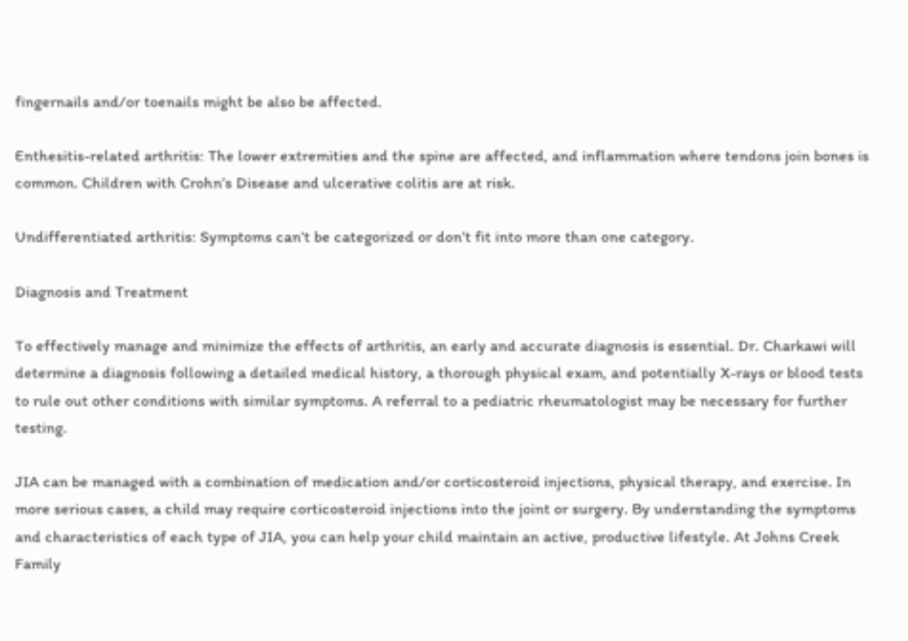fingernails and/or toenails might be also be affected.

Enthesitis-related arthritis: The lower extremities and the spine are affected, and inflammation where tendons join bones is common. Children with Crohn’s Disease and ulcerative colitis are at risk.

Undifferentiated arthritis: Symptoms can’t be categorized or don’t fit into more than one category.

Diagnosis and Treatment

To effectively manage and minimize the effects of arthritis, an early and accurate diagnosis is essential. Dr. Charkawi will determine a diagnosis following a detailed medical history, a thorough physical exam, and potentially X-rays or blood tests to rule out other conditions with similar symptoms. A referral to a pediatric rheumatologist may be necessary for further testing.

JIA can be managed with a combination of medication and/or corticosteroid injections, physical therapy, and exercise. In more serious cases, a child may require corticosteroid injections into the joint or surgery. By understanding the symptoms and characteristics of each type of JIA, you can help your child maintain an active, productive lifestyle. At Johns Creek Family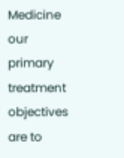Medicine our primary treatment objectives are to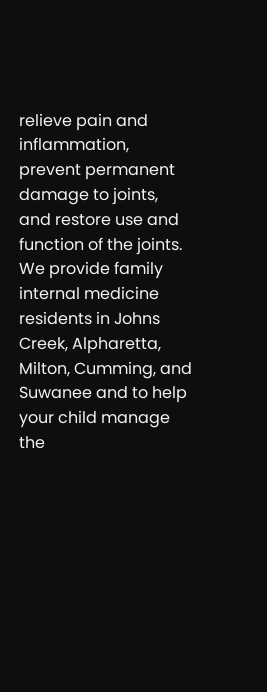relieve pain and inflammation, prevent permanent damage to joints, and restore use and function of the joints. We provide family internal medicine residents in Johns Creek, Alpharetta, Milton, Cumming, and Suwanee and to help your child manage the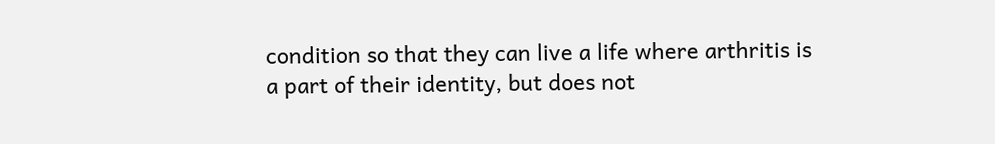condition so that they can live a life where arthritis is a part of their identity, but does not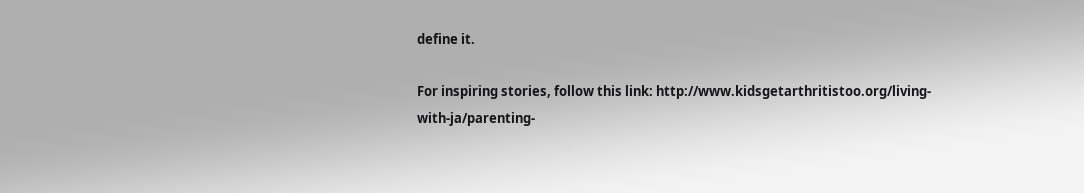define it.

For inspiring stories, follow this link: http://www.kidsgetarthritistoo.org/living-with-ja/parenting-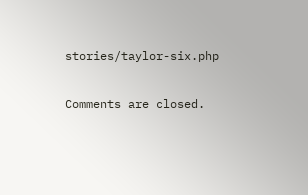stories/taylor-six.php

Comments are closed.